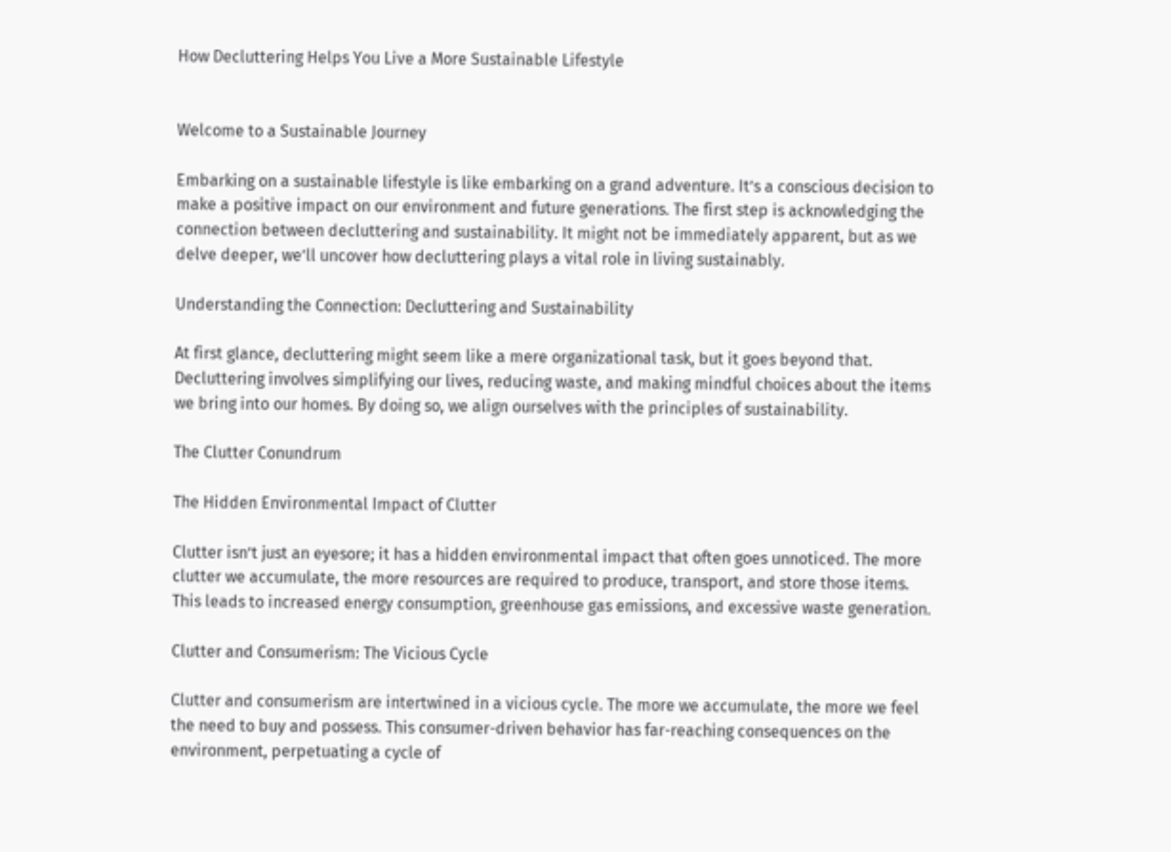How Decluttering Helps You Live a More Sustainable Lifestyle


Welcome to a Sustainable Journey

Embarking on a sustainable lifestyle is like embarking on a grand adventure. It’s a conscious decision to make a positive impact on our environment and future generations. The first step is acknowledging the connection between decluttering and sustainability. It might not be immediately apparent, but as we delve deeper, we’ll uncover how decluttering plays a vital role in living sustainably.

Understanding the Connection: Decluttering and Sustainability

At first glance, decluttering might seem like a mere organizational task, but it goes beyond that. Decluttering involves simplifying our lives, reducing waste, and making mindful choices about the items we bring into our homes. By doing so, we align ourselves with the principles of sustainability.

The Clutter Conundrum

The Hidden Environmental Impact of Clutter

Clutter isn’t just an eyesore; it has a hidden environmental impact that often goes unnoticed. The more clutter we accumulate, the more resources are required to produce, transport, and store those items. This leads to increased energy consumption, greenhouse gas emissions, and excessive waste generation.

Clutter and Consumerism: The Vicious Cycle

Clutter and consumerism are intertwined in a vicious cycle. The more we accumulate, the more we feel the need to buy and possess. This consumer-driven behavior has far-reaching consequences on the environment, perpetuating a cycle of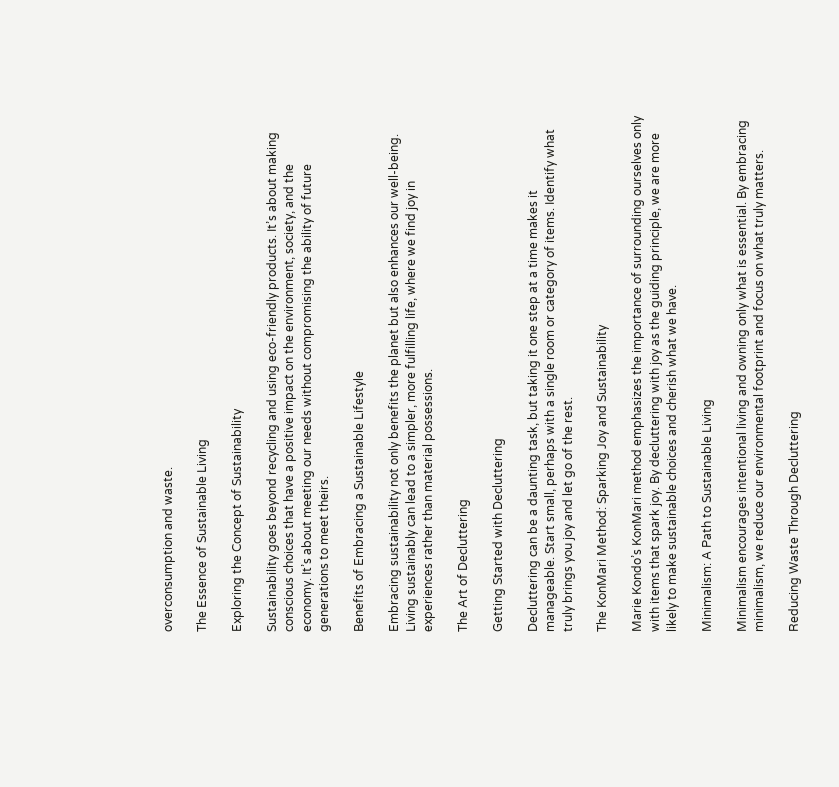overconsumption and waste.

The Essence of Sustainable Living

Exploring the Concept of Sustainability

Sustainability goes beyond recycling and using eco-friendly products. It’s about making conscious choices that have a positive impact on the environment, society, and the economy. It’s about meeting our needs without compromising the ability of future generations to meet theirs.

Benefits of Embracing a Sustainable Lifestyle

Embracing sustainability not only benefits the planet but also enhances our well-being. Living sustainably can lead to a simpler, more fulfilling life, where we find joy in experiences rather than material possessions.

The Art of Decluttering

Getting Started with Decluttering

Decluttering can be a daunting task, but taking it one step at a time makes it manageable. Start small, perhaps with a single room or category of items. Identify what truly brings you joy and let go of the rest.

The KonMari Method: Sparking Joy and Sustainability

Marie Kondo’s KonMari method emphasizes the importance of surrounding ourselves only with items that spark joy. By decluttering with joy as the guiding principle, we are more likely to make sustainable choices and cherish what we have.

Minimalism: A Path to Sustainable Living

Minimalism encourages intentional living and owning only what is essential. By embracing minimalism, we reduce our environmental footprint and focus on what truly matters.

Reducing Waste Through Decluttering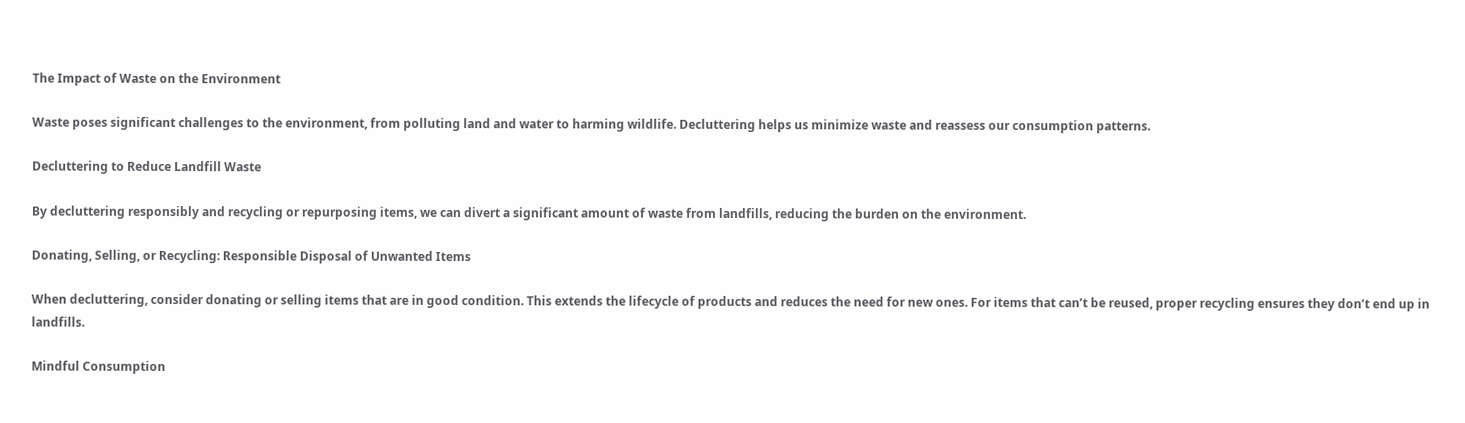The Impact of Waste on the Environment

Waste poses significant challenges to the environment, from polluting land and water to harming wildlife. Decluttering helps us minimize waste and reassess our consumption patterns.

Decluttering to Reduce Landfill Waste

By decluttering responsibly and recycling or repurposing items, we can divert a significant amount of waste from landfills, reducing the burden on the environment.

Donating, Selling, or Recycling: Responsible Disposal of Unwanted Items

When decluttering, consider donating or selling items that are in good condition. This extends the lifecycle of products and reduces the need for new ones. For items that can’t be reused, proper recycling ensures they don’t end up in landfills.

Mindful Consumption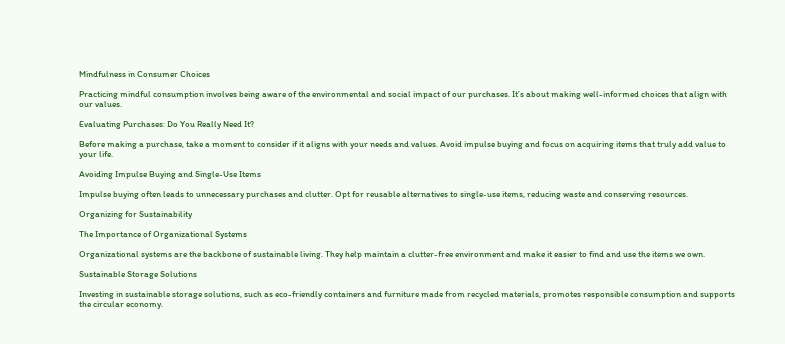Mindfulness in Consumer Choices

Practicing mindful consumption involves being aware of the environmental and social impact of our purchases. It’s about making well-informed choices that align with our values.

Evaluating Purchases: Do You Really Need It?

Before making a purchase, take a moment to consider if it aligns with your needs and values. Avoid impulse buying and focus on acquiring items that truly add value to your life.

Avoiding Impulse Buying and Single-Use Items

Impulse buying often leads to unnecessary purchases and clutter. Opt for reusable alternatives to single-use items, reducing waste and conserving resources.

Organizing for Sustainability

The Importance of Organizational Systems

Organizational systems are the backbone of sustainable living. They help maintain a clutter-free environment and make it easier to find and use the items we own.

Sustainable Storage Solutions

Investing in sustainable storage solutions, such as eco-friendly containers and furniture made from recycled materials, promotes responsible consumption and supports the circular economy.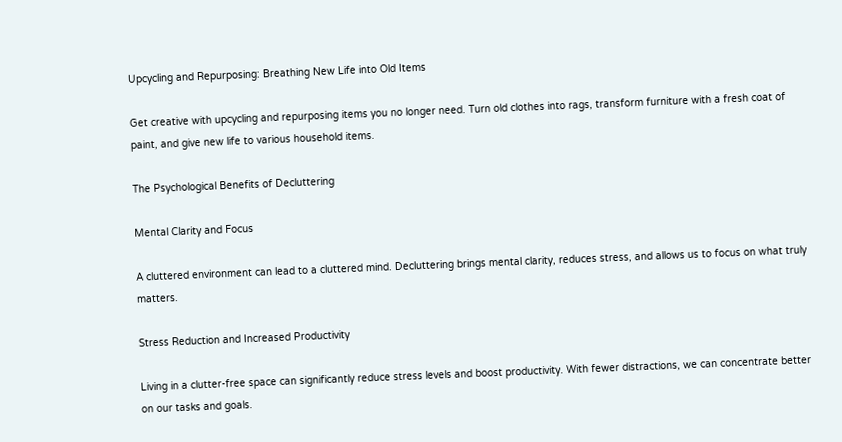Upcycling and Repurposing: Breathing New Life into Old Items

Get creative with upcycling and repurposing items you no longer need. Turn old clothes into rags, transform furniture with a fresh coat of paint, and give new life to various household items.

The Psychological Benefits of Decluttering

Mental Clarity and Focus

A cluttered environment can lead to a cluttered mind. Decluttering brings mental clarity, reduces stress, and allows us to focus on what truly matters.

Stress Reduction and Increased Productivity

Living in a clutter-free space can significantly reduce stress levels and boost productivity. With fewer distractions, we can concentrate better on our tasks and goals.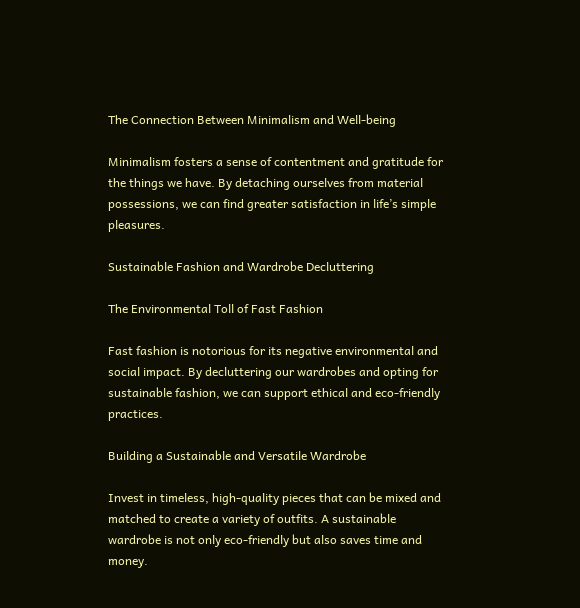The Connection Between Minimalism and Well-being

Minimalism fosters a sense of contentment and gratitude for the things we have. By detaching ourselves from material possessions, we can find greater satisfaction in life’s simple pleasures.

Sustainable Fashion and Wardrobe Decluttering

The Environmental Toll of Fast Fashion

Fast fashion is notorious for its negative environmental and social impact. By decluttering our wardrobes and opting for sustainable fashion, we can support ethical and eco-friendly practices.

Building a Sustainable and Versatile Wardrobe

Invest in timeless, high-quality pieces that can be mixed and matched to create a variety of outfits. A sustainable wardrobe is not only eco-friendly but also saves time and money.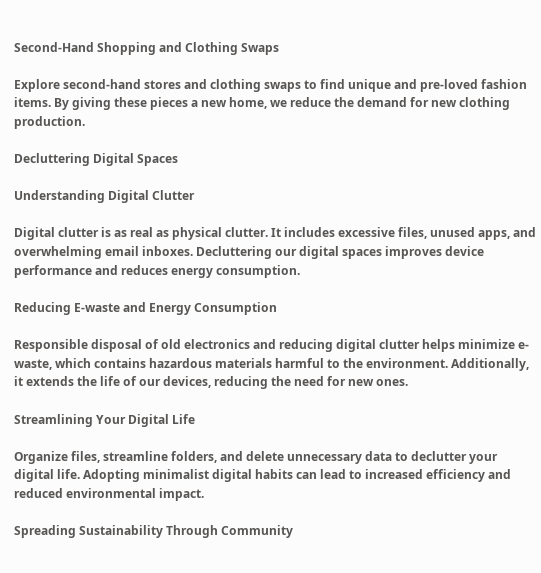Second-Hand Shopping and Clothing Swaps

Explore second-hand stores and clothing swaps to find unique and pre-loved fashion items. By giving these pieces a new home, we reduce the demand for new clothing production.

Decluttering Digital Spaces

Understanding Digital Clutter

Digital clutter is as real as physical clutter. It includes excessive files, unused apps, and overwhelming email inboxes. Decluttering our digital spaces improves device performance and reduces energy consumption.

Reducing E-waste and Energy Consumption

Responsible disposal of old electronics and reducing digital clutter helps minimize e-waste, which contains hazardous materials harmful to the environment. Additionally, it extends the life of our devices, reducing the need for new ones.

Streamlining Your Digital Life

Organize files, streamline folders, and delete unnecessary data to declutter your digital life. Adopting minimalist digital habits can lead to increased efficiency and reduced environmental impact.

Spreading Sustainability Through Community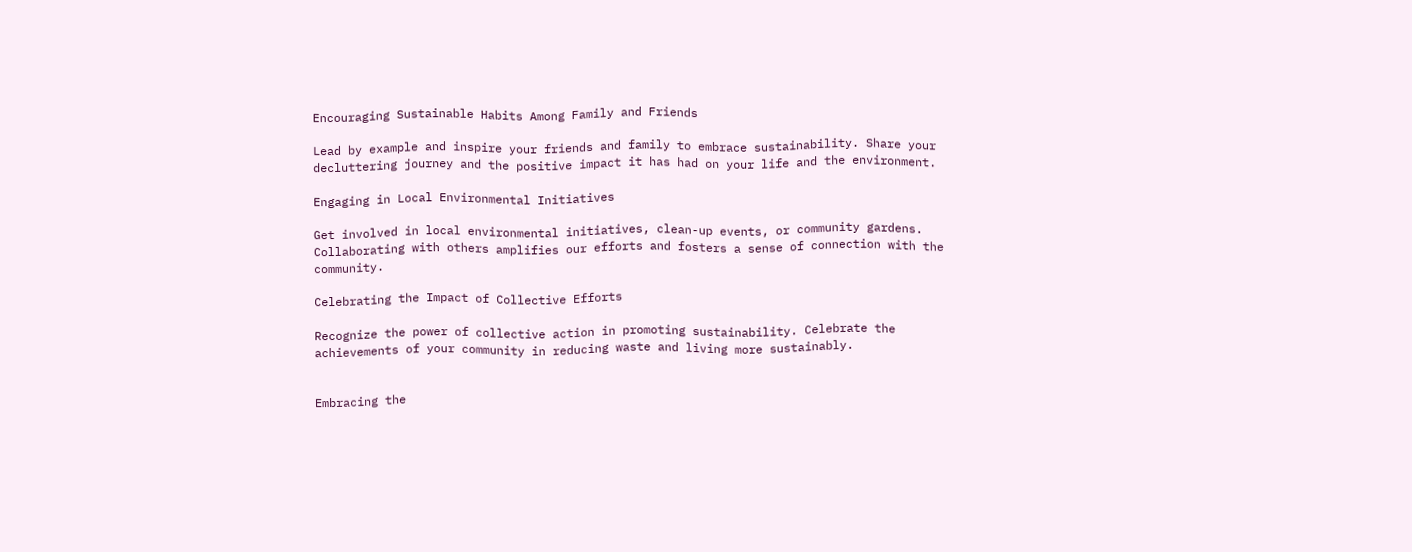Encouraging Sustainable Habits Among Family and Friends

Lead by example and inspire your friends and family to embrace sustainability. Share your decluttering journey and the positive impact it has had on your life and the environment.

Engaging in Local Environmental Initiatives

Get involved in local environmental initiatives, clean-up events, or community gardens. Collaborating with others amplifies our efforts and fosters a sense of connection with the community.

Celebrating the Impact of Collective Efforts

Recognize the power of collective action in promoting sustainability. Celebrate the achievements of your community in reducing waste and living more sustainably.


Embracing the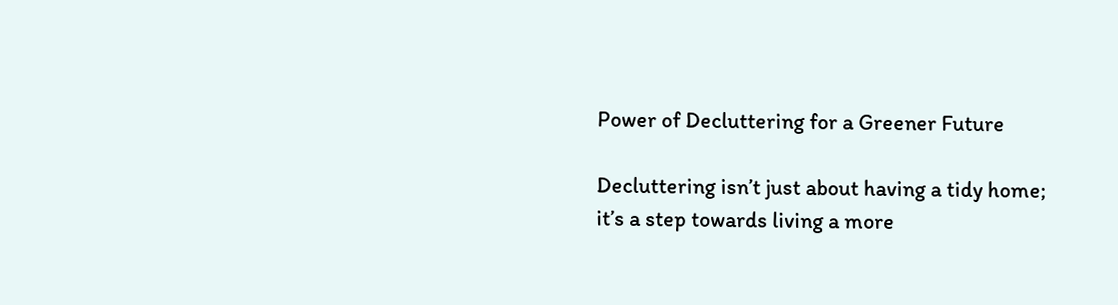Power of Decluttering for a Greener Future

Decluttering isn’t just about having a tidy home; it’s a step towards living a more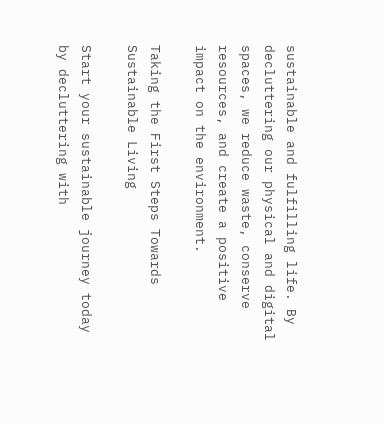sustainable and fulfilling life. By decluttering our physical and digital spaces, we reduce waste, conserve resources, and create a positive impact on the environment.

Taking the First Steps Towards Sustainable Living

Start your sustainable journey today by decluttering with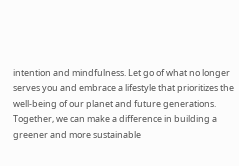intention and mindfulness. Let go of what no longer serves you and embrace a lifestyle that prioritizes the well-being of our planet and future generations. Together, we can make a difference in building a greener and more sustainable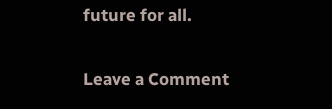future for all.

Leave a Comment